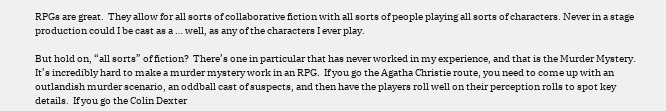RPGs are great.  They allow for all sorts of collaborative fiction with all sorts of people playing all sorts of characters. Never in a stage production could I be cast as a … well, as any of the characters I ever play.

But hold on, “all sorts” of fiction?  There’s one in particular that has never worked in my experience, and that is the Murder Mystery.  It’s incredibly hard to make a murder mystery work in an RPG.  If you go the Agatha Christie route, you need to come up with an outlandish murder scenario, an oddball cast of suspects, and then have the players roll well on their perception rolls to spot key details.  If you go the Colin Dexter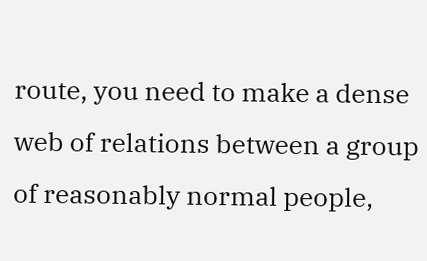route, you need to make a dense web of relations between a group of reasonably normal people,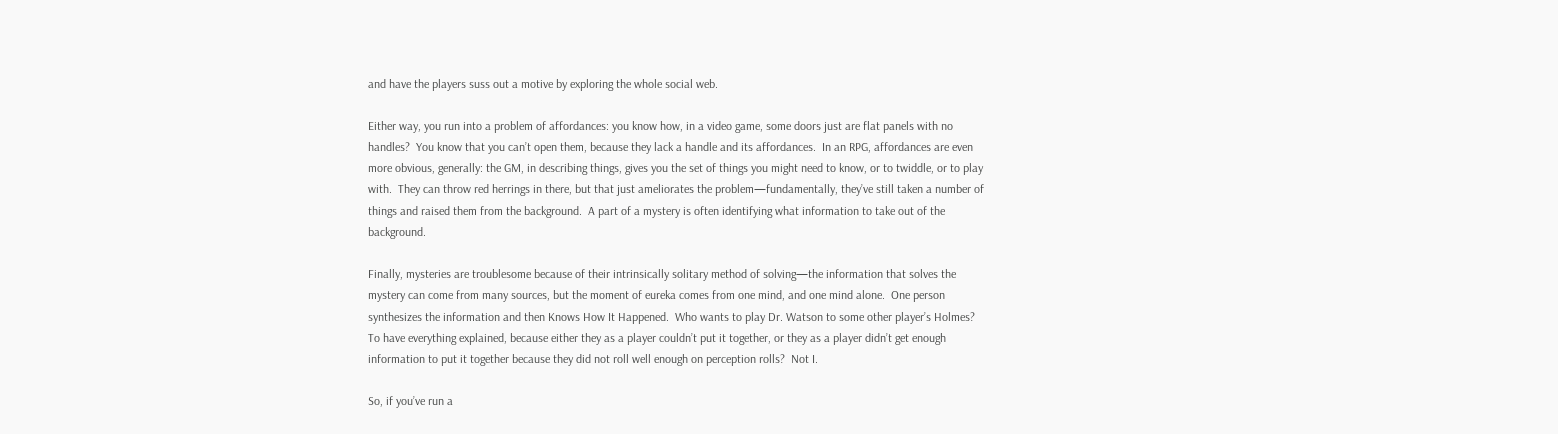and have the players suss out a motive by exploring the whole social web.

Either way, you run into a problem of affordances: you know how, in a video game, some doors just are flat panels with no handles?  You know that you can’t open them, because they lack a handle and its affordances.  In an RPG, affordances are even more obvious, generally: the GM, in describing things, gives you the set of things you might need to know, or to twiddle, or to play with.  They can throw red herrings in there, but that just ameliorates the problem—fundamentally, they’ve still taken a number of things and raised them from the background.  A part of a mystery is often identifying what information to take out of the background.

Finally, mysteries are troublesome because of their intrinsically solitary method of solving—the information that solves the mystery can come from many sources, but the moment of eureka comes from one mind, and one mind alone.  One person synthesizes the information and then Knows How It Happened.  Who wants to play Dr. Watson to some other player’s Holmes?  To have everything explained, because either they as a player couldn’t put it together, or they as a player didn’t get enough information to put it together because they did not roll well enough on perception rolls?  Not I.

So, if you’ve run a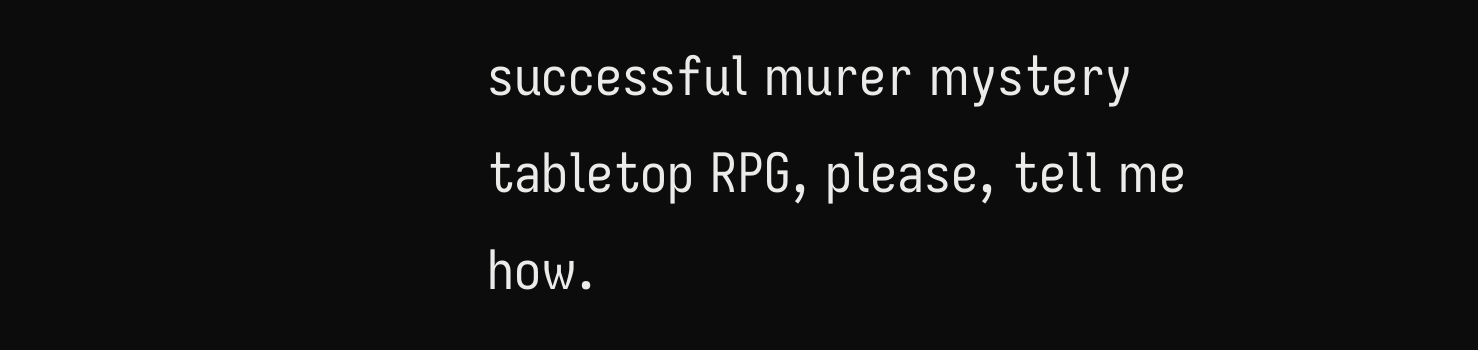successful murer mystery tabletop RPG, please, tell me how.